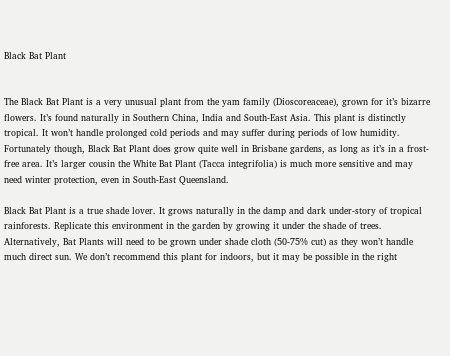Black Bat Plant


The Black Bat Plant is a very unusual plant from the yam family (Dioscoreaceae), grown for it’s bizarre flowers. It’s found naturally in Southern China, India and South-East Asia. This plant is distinctly tropical. It won’t handle prolonged cold periods and may suffer during periods of low humidity. Fortunately though, Black Bat Plant does grow quite well in Brisbane gardens, as long as it’s in a frost-free area. It’s larger cousin the White Bat Plant (Tacca integrifolia) is much more sensitive and may need winter protection, even in South-East Queensland.

Black Bat Plant is a true shade lover. It grows naturally in the damp and dark under-story of tropical rainforests. Replicate this environment in the garden by growing it under the shade of trees. Alternatively, Bat Plants will need to be grown under shade cloth (50-75% cut) as they won’t handle much direct sun. We don’t recommend this plant for indoors, but it may be possible in the right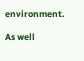environment.

As well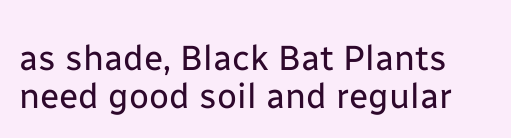as shade, Black Bat Plants need good soil and regular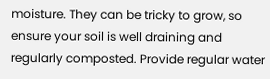moisture. They can be tricky to grow, so ensure your soil is well draining and regularly composted. Provide regular water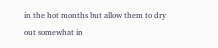in the hot months but allow them to dry out somewhat in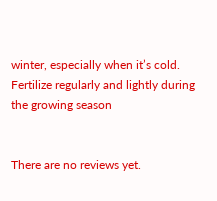winter, especially when it’s cold. Fertilize regularly and lightly during the growing season


There are no reviews yet.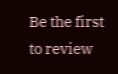Be the first to review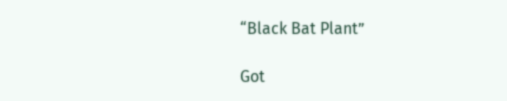“Black Bat Plant”

Got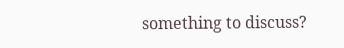something to discuss?